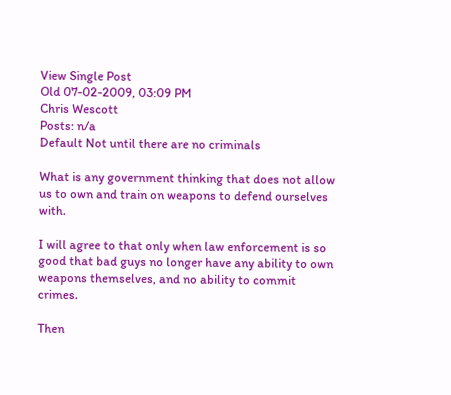View Single Post
Old 07-02-2009, 03:09 PM
Chris Wescott
Posts: n/a
Default Not until there are no criminals

What is any government thinking that does not allow us to own and train on weapons to defend ourselves with.

I will agree to that only when law enforcement is so good that bad guys no longer have any ability to own weapons themselves, and no ability to commit crimes.

Then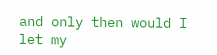and only then would I let my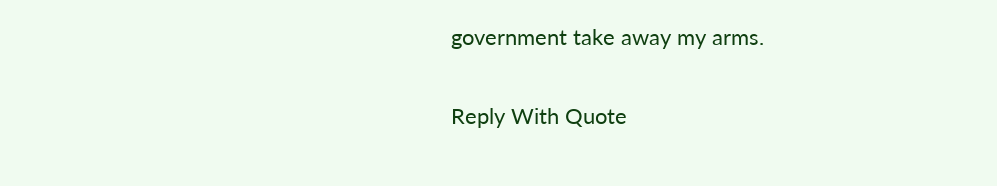government take away my arms.

Reply With Quote